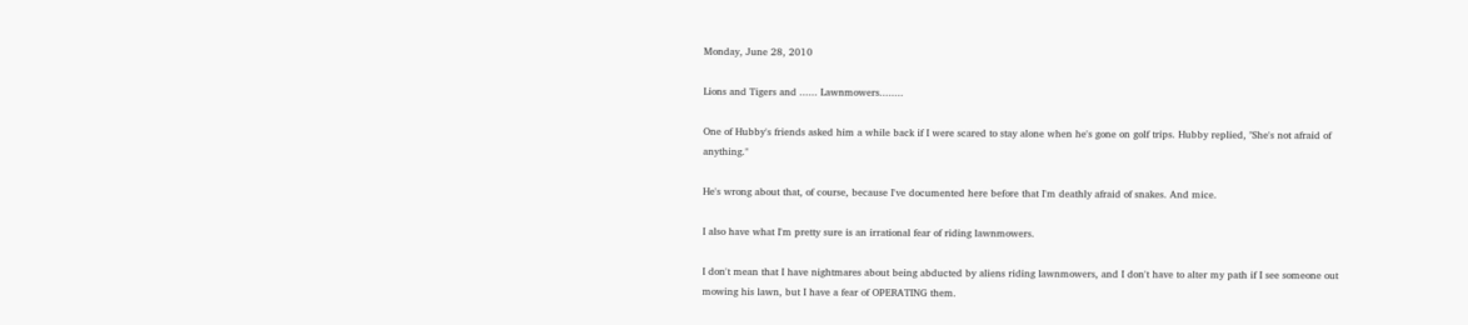Monday, June 28, 2010

Lions and Tigers and ...... Lawnmowers........

One of Hubby's friends asked him a while back if I were scared to stay alone when he's gone on golf trips. Hubby replied, "She's not afraid of anything."

He's wrong about that, of course, because I've documented here before that I'm deathly afraid of snakes. And mice.

I also have what I'm pretty sure is an irrational fear of riding lawnmowers.

I don't mean that I have nightmares about being abducted by aliens riding lawnmowers, and I don't have to alter my path if I see someone out mowing his lawn, but I have a fear of OPERATING them.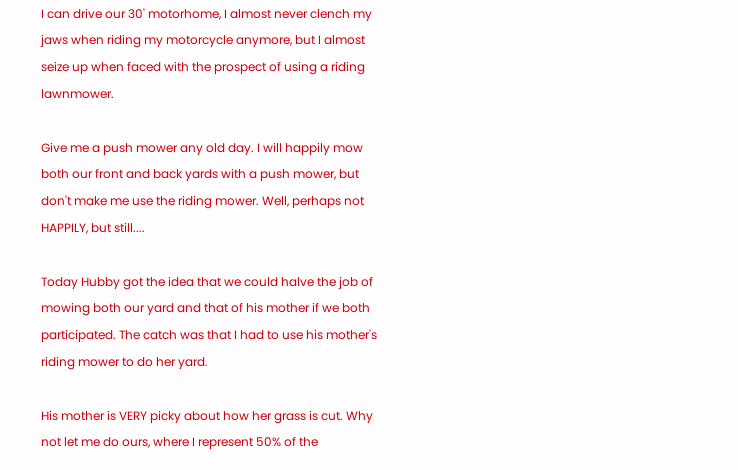I can drive our 30' motorhome, I almost never clench my jaws when riding my motorcycle anymore, but I almost seize up when faced with the prospect of using a riding lawnmower.

Give me a push mower any old day. I will happily mow both our front and back yards with a push mower, but don't make me use the riding mower. Well, perhaps not HAPPILY, but still....

Today Hubby got the idea that we could halve the job of mowing both our yard and that of his mother if we both participated. The catch was that I had to use his mother's riding mower to do her yard.

His mother is VERY picky about how her grass is cut. Why not let me do ours, where I represent 50% of the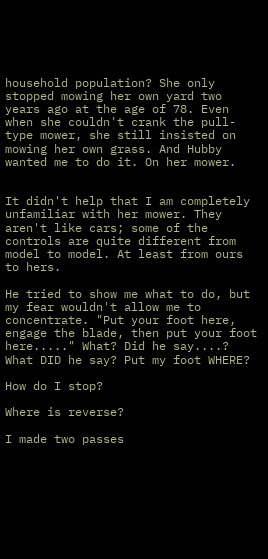household population? She only stopped mowing her own yard two years ago at the age of 78. Even when she couldn't crank the pull-type mower, she still insisted on mowing her own grass. And Hubby wanted me to do it. On her mower.


It didn't help that I am completely unfamiliar with her mower. They aren't like cars; some of the controls are quite different from model to model. At least from ours to hers.

He tried to show me what to do, but my fear wouldn't allow me to concentrate. "Put your foot here, engage the blade, then put your foot here....." What? Did he say....? What DID he say? Put my foot WHERE?

How do I stop?

Where is reverse?

I made two passes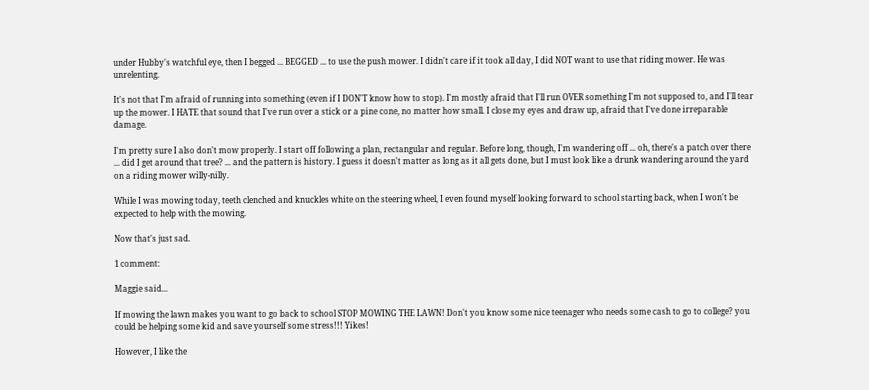under Hubby's watchful eye, then I begged ... BEGGED ... to use the push mower. I didn't care if it took all day, I did NOT want to use that riding mower. He was unrelenting.

It's not that I'm afraid of running into something (even if I DON'T know how to stop). I'm mostly afraid that I'll run OVER something I'm not supposed to, and I'll tear up the mower. I HATE that sound that I've run over a stick or a pine cone, no matter how small. I close my eyes and draw up, afraid that I've done irreparable damage.

I'm pretty sure I also don't mow properly. I start off following a plan, rectangular and regular. Before long, though, I'm wandering off ... oh, there's a patch over there ... did I get around that tree? ... and the pattern is history. I guess it doesn't matter as long as it all gets done, but I must look like a drunk wandering around the yard on a riding mower willy-nilly.

While I was mowing today, teeth clenched and knuckles white on the steering wheel, I even found myself looking forward to school starting back, when I won't be expected to help with the mowing.

Now that's just sad.

1 comment:

Maggie said...

If mowing the lawn makes you want to go back to school STOP MOWING THE LAWN! Don't you know some nice teenager who needs some cash to go to college? you could be helping some kid and save yourself some stress!!! Yikes!

However, I like the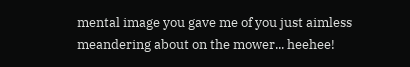mental image you gave me of you just aimless meandering about on the mower... heehee!